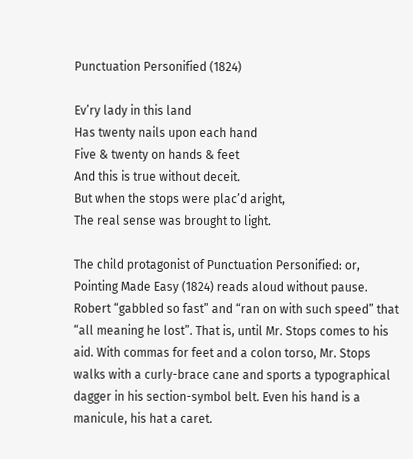Punctuation Personified (1824)

Ev’ry lady in this land
Has twenty nails upon each hand
Five & twenty on hands & feet
And this is true without deceit.
But when the stops were plac’d aright,
The real sense was brought to light.

The child protagonist of Punctuation Personified: or, Pointing Made Easy (1824) reads aloud without pause. Robert “gabbled so fast” and “ran on with such speed” that “all meaning he lost”. That is, until Mr. Stops comes to his aid. With commas for feet and a colon torso, Mr. Stops walks with a curly-brace cane and sports a typographical dagger in his section-symbol belt. Even his hand is a manicule, his hat a caret.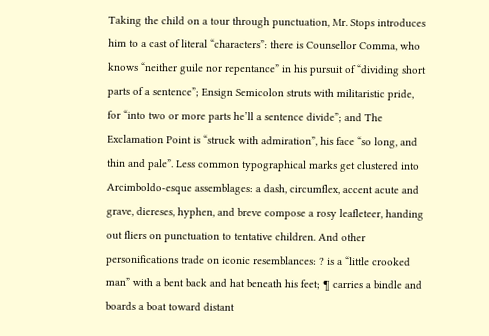Taking the child on a tour through punctuation, Mr. Stops introduces him to a cast of literal “characters”: there is Counsellor Comma, who knows “neither guile nor repentance” in his pursuit of “dividing short parts of a sentence”; Ensign Semicolon struts with militaristic pride, for “into two or more parts he’ll a sentence divide”; and The Exclamation Point is “struck with admiration”, his face “so long, and thin and pale”. Less common typographical marks get clustered into Arcimboldo-esque assemblages: a dash, circumflex, accent acute and grave, diereses, hyphen, and breve compose a rosy leafleteer, handing out fliers on punctuation to tentative children. And other personifications trade on iconic resemblances: ? is a “little crooked man” with a bent back and hat beneath his feet; ¶ carries a bindle and boards a boat toward distant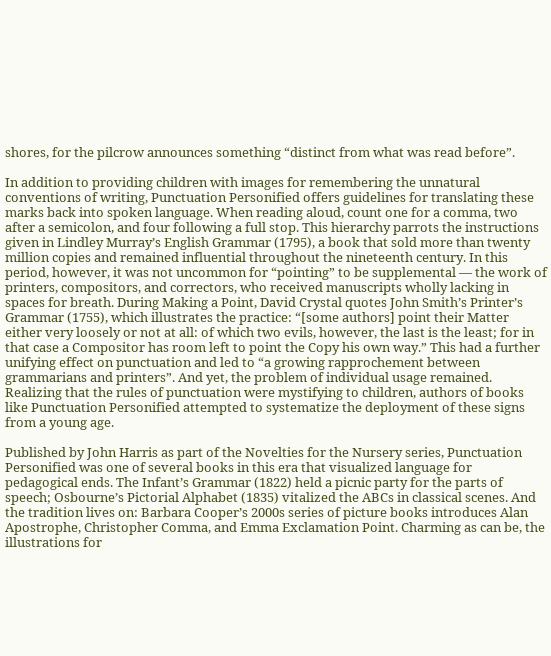shores, for the pilcrow announces something “distinct from what was read before”.

In addition to providing children with images for remembering the unnatural conventions of writing, Punctuation Personified offers guidelines for translating these marks back into spoken language. When reading aloud, count one for a comma, two after a semicolon, and four following a full stop. This hierarchy parrots the instructions given in Lindley Murray’s English Grammar (1795), a book that sold more than twenty million copies and remained influential throughout the nineteenth century. In this period, however, it was not uncommon for “pointing” to be supplemental — the work of printers, compositors, and correctors, who received manuscripts wholly lacking in spaces for breath. During Making a Point, David Crystal quotes John Smith’s Printer’s Grammar (1755), which illustrates the practice: “[some authors] point their Matter either very loosely or not at all: of which two evils, however, the last is the least; for in that case a Compositor has room left to point the Copy his own way.” This had a further unifying effect on punctuation and led to “a growing rapprochement between grammarians and printers”. And yet, the problem of individual usage remained. Realizing that the rules of punctuation were mystifying to children, authors of books like Punctuation Personified attempted to systematize the deployment of these signs from a young age.

Published by John Harris as part of the Novelties for the Nursery series, Punctuation Personified was one of several books in this era that visualized language for pedagogical ends. The Infant’s Grammar (1822) held a picnic party for the parts of speech; Osbourne’s Pictorial Alphabet (1835) vitalized the ABCs in classical scenes. And the tradition lives on: Barbara Cooper’s 2000s series of picture books introduces Alan Apostrophe, Christopher Comma, and Emma Exclamation Point. Charming as can be, the illustrations for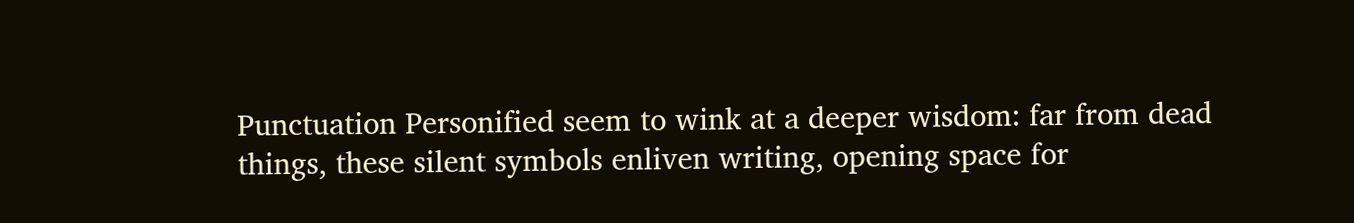Punctuation Personified seem to wink at a deeper wisdom: far from dead things, these silent symbols enliven writing, opening space for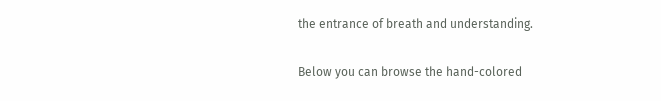the entrance of breath and understanding.

Below you can browse the hand-colored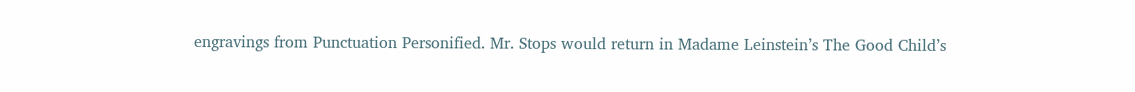engravings from Punctuation Personified. Mr. Stops would return in Madame Leinstein’s The Good Child’s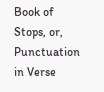Book of Stops, or, Punctuation in Verse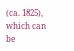(ca. 1825), which can be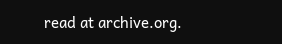read at archive.org.